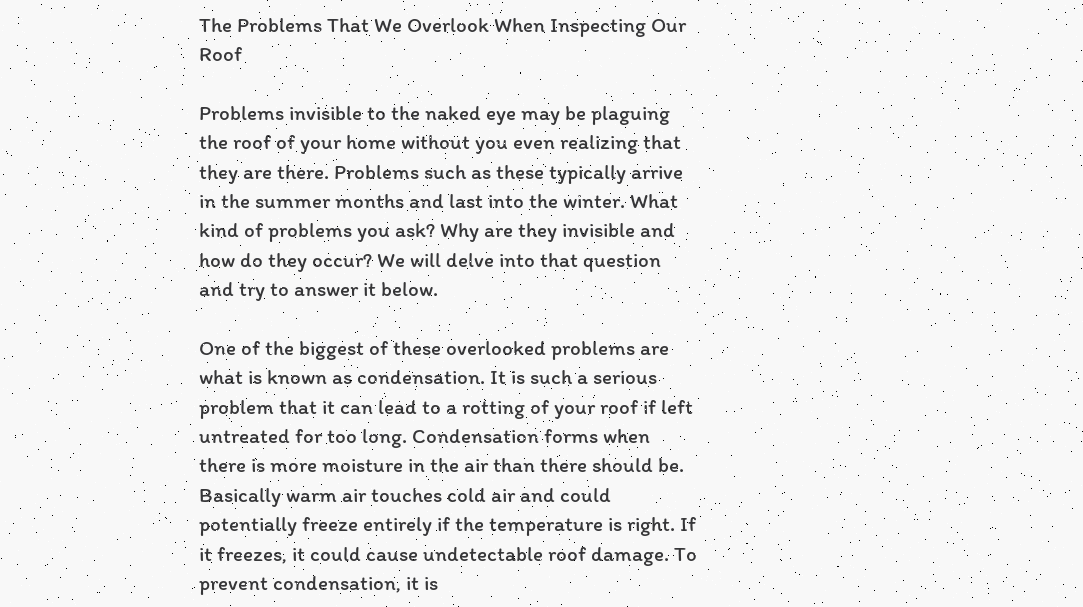The Problems That We Overlook When Inspecting Our Roof

Problems invisible to the naked eye may be plaguing the roof of your home without you even realizing that they are there. Problems such as these typically arrive in the summer months and last into the winter. What kind of problems you ask? Why are they invisible and how do they occur? We will delve into that question and try to answer it below.

One of the biggest of these overlooked problems are what is known as condensation. It is such a serious problem that it can lead to a rotting of your roof if left untreated for too long. Condensation forms when there is more moisture in the air than there should be. Basically warm air touches cold air and could potentially freeze entirely if the temperature is right. If it freezes, it could cause undetectable roof damage. To prevent condensation, it is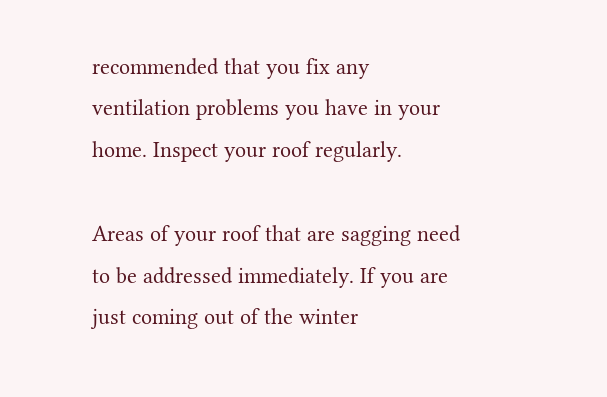recommended that you fix any ventilation problems you have in your home. Inspect your roof regularly.

Areas of your roof that are sagging need to be addressed immediately. If you are just coming out of the winter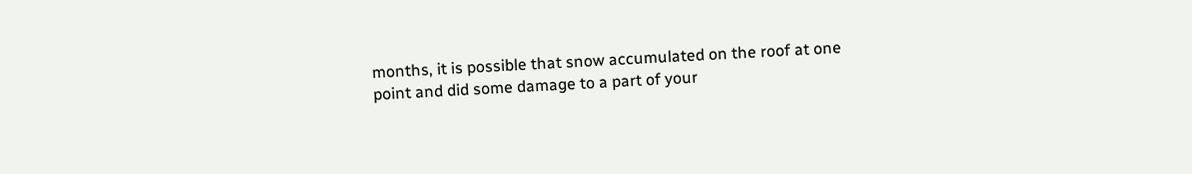months, it is possible that snow accumulated on the roof at one point and did some damage to a part of your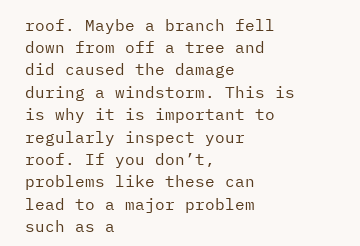roof. Maybe a branch fell down from off a tree and did caused the damage during a windstorm. This is is why it is important to regularly inspect your roof. If you don’t, problems like these can lead to a major problem such as a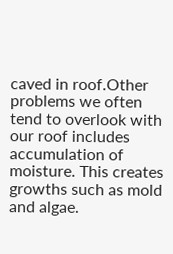caved in roof.Other problems we often tend to overlook with our roof includes accumulation of moisture. This creates growths such as mold and algae.